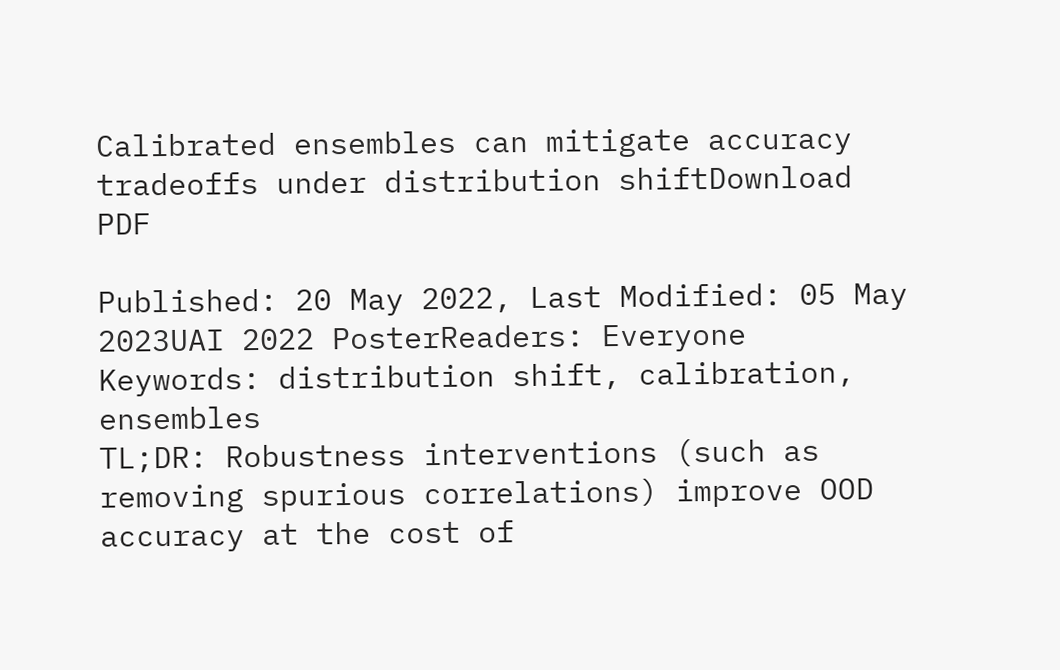Calibrated ensembles can mitigate accuracy tradeoffs under distribution shiftDownload PDF

Published: 20 May 2022, Last Modified: 05 May 2023UAI 2022 PosterReaders: Everyone
Keywords: distribution shift, calibration, ensembles
TL;DR: Robustness interventions (such as removing spurious correlations) improve OOD accuracy at the cost of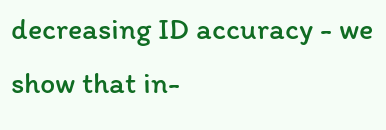decreasing ID accuracy - we show that in-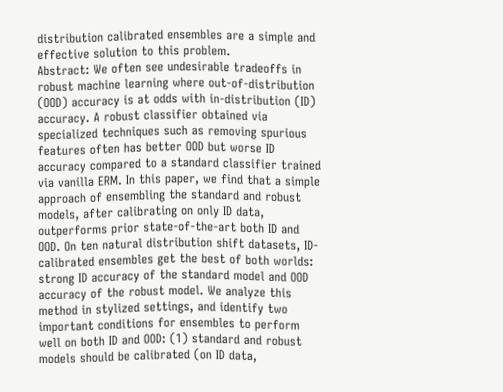distribution calibrated ensembles are a simple and effective solution to this problem.
Abstract: We often see undesirable tradeoffs in robust machine learning where out-of-distribution (OOD) accuracy is at odds with in-distribution (ID) accuracy. A robust classifier obtained via specialized techniques such as removing spurious features often has better OOD but worse ID accuracy compared to a standard classifier trained via vanilla ERM. In this paper, we find that a simple approach of ensembling the standard and robust models, after calibrating on only ID data, outperforms prior state-of-the-art both ID and OOD. On ten natural distribution shift datasets, ID-calibrated ensembles get the best of both worlds: strong ID accuracy of the standard model and OOD accuracy of the robust model. We analyze this method in stylized settings, and identify two important conditions for ensembles to perform well on both ID and OOD: (1) standard and robust models should be calibrated (on ID data,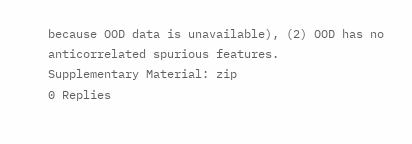because OOD data is unavailable), (2) OOD has no anticorrelated spurious features.
Supplementary Material: zip
0 Replies